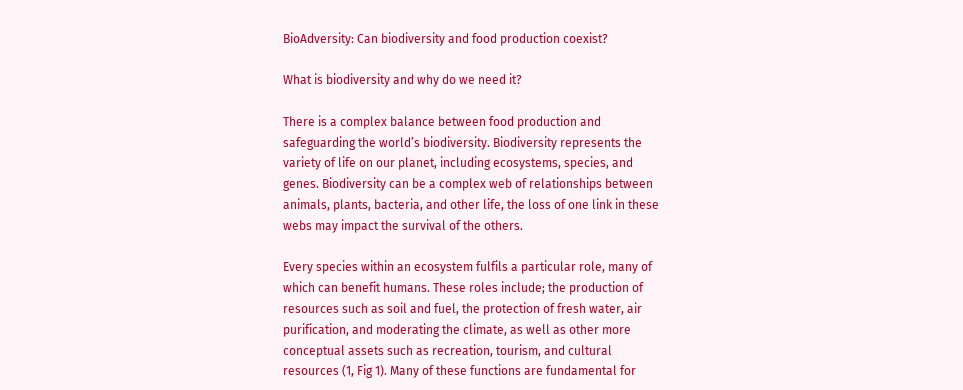BioAdversity: Can biodiversity and food production coexist?

What is biodiversity and why do we need it?

There is a complex balance between food production and safeguarding the world’s biodiversity. Biodiversity represents the variety of life on our planet, including ecosystems, species, and genes. Biodiversity can be a complex web of relationships between animals, plants, bacteria, and other life, the loss of one link in these webs may impact the survival of the others.

Every species within an ecosystem fulfils a particular role, many of which can benefit humans. These roles include; the production of resources such as soil and fuel, the protection of fresh water, air purification, and moderating the climate, as well as other more conceptual assets such as recreation, tourism, and cultural resources (1, Fig 1). Many of these functions are fundamental for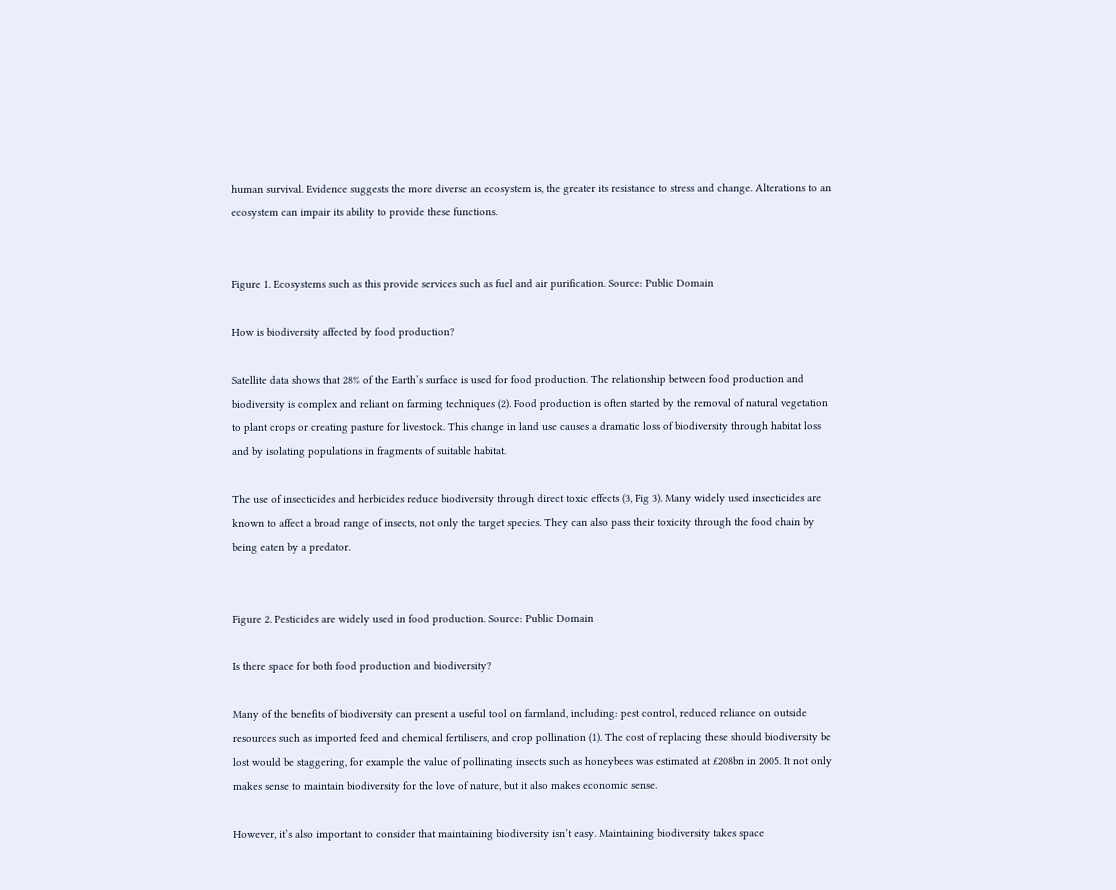human survival. Evidence suggests the more diverse an ecosystem is, the greater its resistance to stress and change. Alterations to an ecosystem can impair its ability to provide these functions.


Figure 1. Ecosystems such as this provide services such as fuel and air purification. Source: Public Domain

How is biodiversity affected by food production?

Satellite data shows that 28% of the Earth’s surface is used for food production. The relationship between food production and biodiversity is complex and reliant on farming techniques (2). Food production is often started by the removal of natural vegetation to plant crops or creating pasture for livestock. This change in land use causes a dramatic loss of biodiversity through habitat loss and by isolating populations in fragments of suitable habitat.

The use of insecticides and herbicides reduce biodiversity through direct toxic effects (3, Fig 3). Many widely used insecticides are known to affect a broad range of insects, not only the target species. They can also pass their toxicity through the food chain by being eaten by a predator.


Figure 2. Pesticides are widely used in food production. Source: Public Domain

Is there space for both food production and biodiversity?

Many of the benefits of biodiversity can present a useful tool on farmland, including: pest control, reduced reliance on outside resources such as imported feed and chemical fertilisers, and crop pollination (1). The cost of replacing these should biodiversity be lost would be staggering, for example the value of pollinating insects such as honeybees was estimated at £208bn in 2005. It not only makes sense to maintain biodiversity for the love of nature, but it also makes economic sense.

However, it’s also important to consider that maintaining biodiversity isn’t easy. Maintaining biodiversity takes space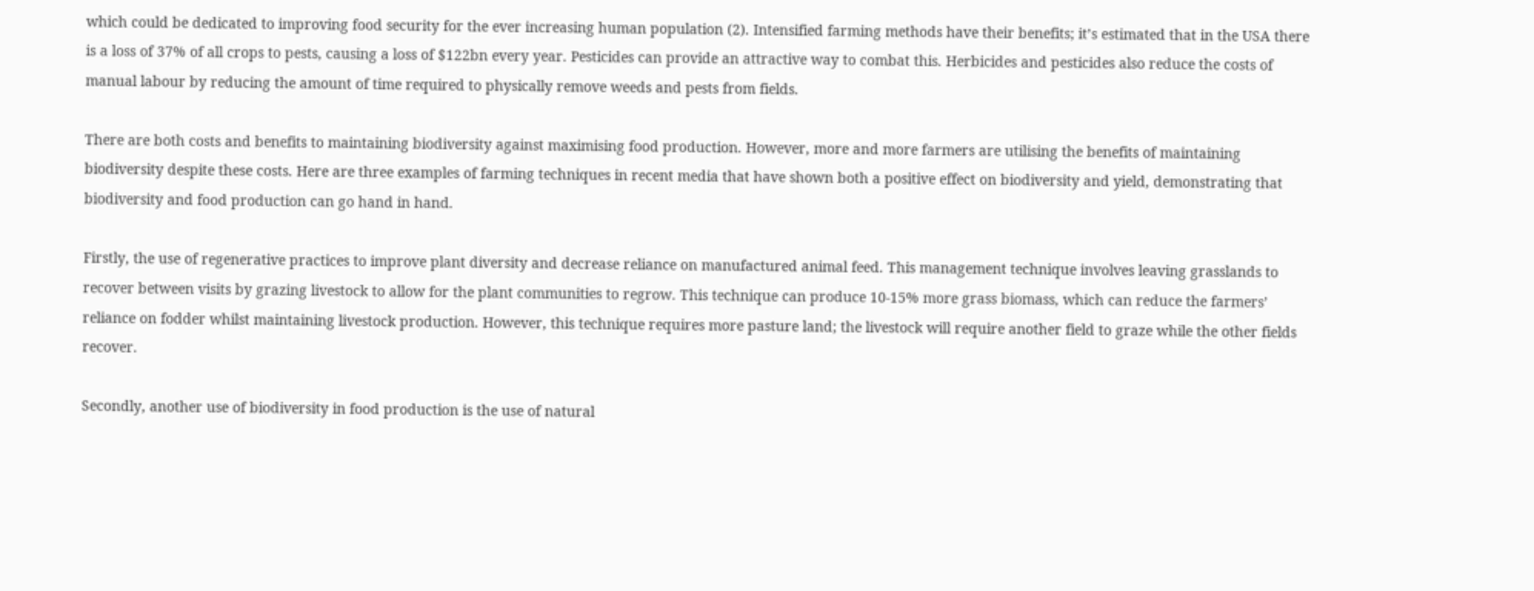which could be dedicated to improving food security for the ever increasing human population (2). Intensified farming methods have their benefits; it’s estimated that in the USA there is a loss of 37% of all crops to pests, causing a loss of $122bn every year. Pesticides can provide an attractive way to combat this. Herbicides and pesticides also reduce the costs of manual labour by reducing the amount of time required to physically remove weeds and pests from fields.

There are both costs and benefits to maintaining biodiversity against maximising food production. However, more and more farmers are utilising the benefits of maintaining biodiversity despite these costs. Here are three examples of farming techniques in recent media that have shown both a positive effect on biodiversity and yield, demonstrating that biodiversity and food production can go hand in hand.

Firstly, the use of regenerative practices to improve plant diversity and decrease reliance on manufactured animal feed. This management technique involves leaving grasslands to recover between visits by grazing livestock to allow for the plant communities to regrow. This technique can produce 10-15% more grass biomass, which can reduce the farmers’ reliance on fodder whilst maintaining livestock production. However, this technique requires more pasture land; the livestock will require another field to graze while the other fields recover.

Secondly, another use of biodiversity in food production is the use of natural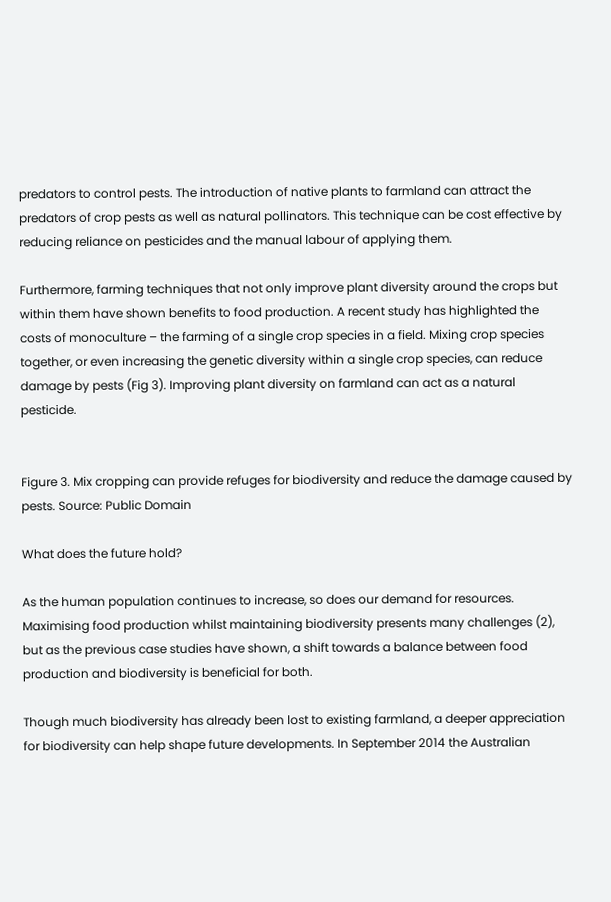predators to control pests. The introduction of native plants to farmland can attract the predators of crop pests as well as natural pollinators. This technique can be cost effective by reducing reliance on pesticides and the manual labour of applying them.

Furthermore, farming techniques that not only improve plant diversity around the crops but within them have shown benefits to food production. A recent study has highlighted the costs of monoculture – the farming of a single crop species in a field. Mixing crop species together, or even increasing the genetic diversity within a single crop species, can reduce damage by pests (Fig 3). Improving plant diversity on farmland can act as a natural pesticide.


Figure 3. Mix cropping can provide refuges for biodiversity and reduce the damage caused by pests. Source: Public Domain

What does the future hold?

As the human population continues to increase, so does our demand for resources. Maximising food production whilst maintaining biodiversity presents many challenges (2), but as the previous case studies have shown, a shift towards a balance between food production and biodiversity is beneficial for both.

Though much biodiversity has already been lost to existing farmland, a deeper appreciation for biodiversity can help shape future developments. In September 2014 the Australian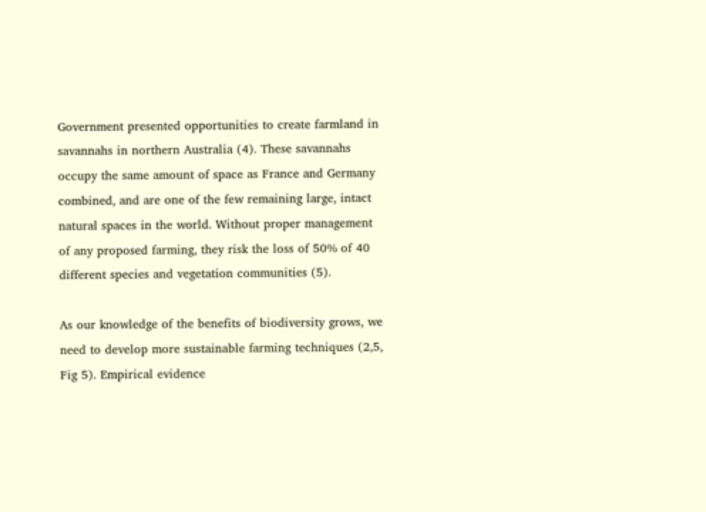Government presented opportunities to create farmland in savannahs in northern Australia (4). These savannahs occupy the same amount of space as France and Germany combined, and are one of the few remaining large, intact natural spaces in the world. Without proper management of any proposed farming, they risk the loss of 50% of 40 different species and vegetation communities (5).

As our knowledge of the benefits of biodiversity grows, we need to develop more sustainable farming techniques (2,5, Fig 5). Empirical evidence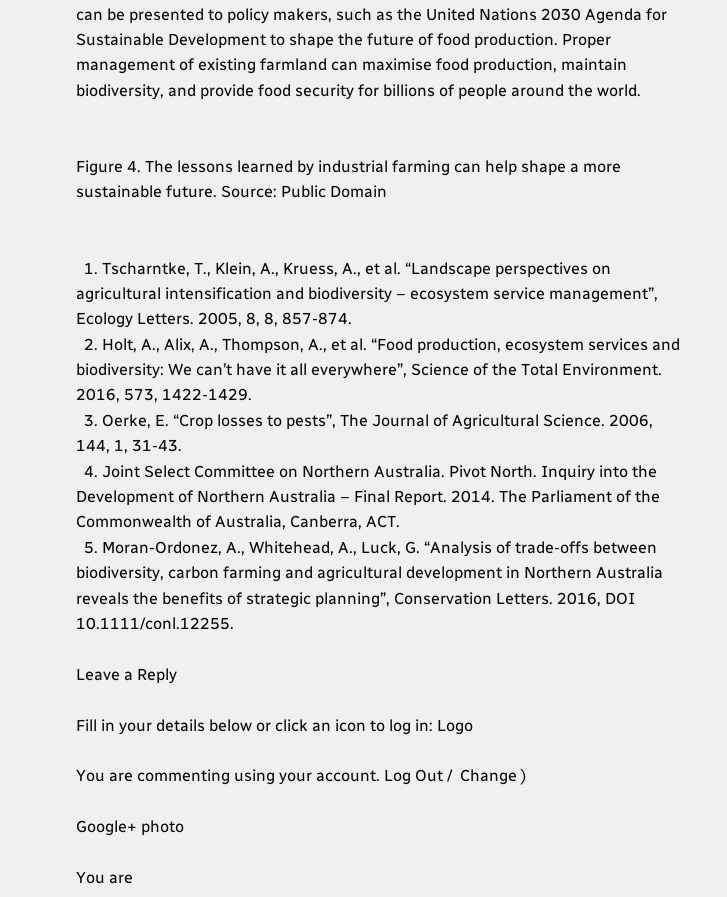can be presented to policy makers, such as the United Nations 2030 Agenda for Sustainable Development to shape the future of food production. Proper management of existing farmland can maximise food production, maintain biodiversity, and provide food security for billions of people around the world.


Figure 4. The lessons learned by industrial farming can help shape a more sustainable future. Source: Public Domain


  1. Tscharntke, T., Klein, A., Kruess, A., et al. “Landscape perspectives on agricultural intensification and biodiversity – ecosystem service management”, Ecology Letters. 2005, 8, 8, 857-874.
  2. Holt, A., Alix, A., Thompson, A., et al. “Food production, ecosystem services and biodiversity: We can’t have it all everywhere”, Science of the Total Environment. 2016, 573, 1422-1429.
  3. Oerke, E. “Crop losses to pests”, The Journal of Agricultural Science. 2006, 144, 1, 31-43.
  4. Joint Select Committee on Northern Australia. Pivot North. Inquiry into the Development of Northern Australia – Final Report. 2014. The Parliament of the Commonwealth of Australia, Canberra, ACT.
  5. Moran-Ordonez, A., Whitehead, A., Luck, G. “Analysis of trade-offs between biodiversity, carbon farming and agricultural development in Northern Australia reveals the benefits of strategic planning”, Conservation Letters. 2016, DOI 10.1111/conl.12255.

Leave a Reply

Fill in your details below or click an icon to log in: Logo

You are commenting using your account. Log Out /  Change )

Google+ photo

You are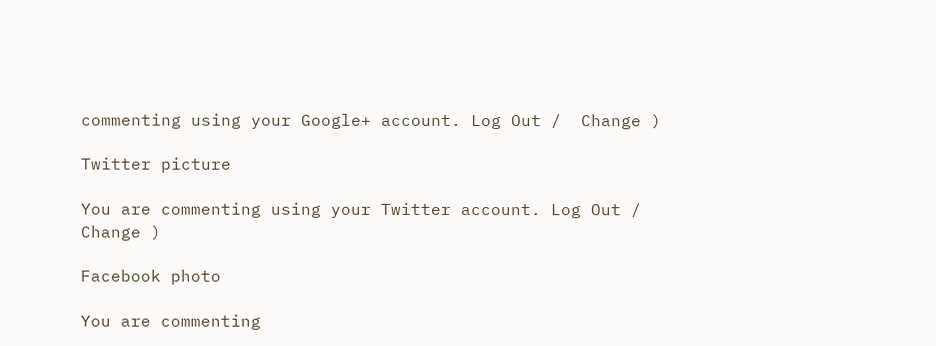commenting using your Google+ account. Log Out /  Change )

Twitter picture

You are commenting using your Twitter account. Log Out /  Change )

Facebook photo

You are commenting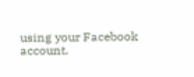using your Facebook account.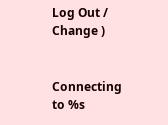Log Out /  Change )


Connecting to %s